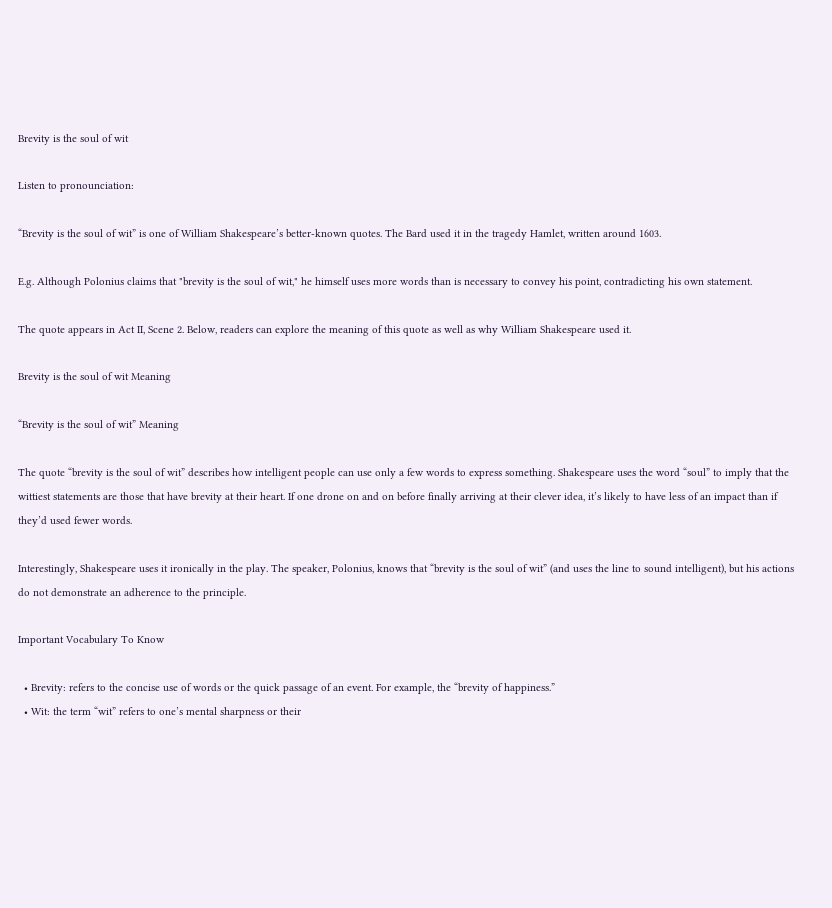Brevity is the soul of wit

Listen to pronounciation:

“Brevity is the soul of wit” is one of William Shakespeare’s better-known quotes. The Bard used it in the tragedy Hamlet, written around 1603.

E.g. Although Polonius claims that "brevity is the soul of wit," he himself uses more words than is necessary to convey his point, contradicting his own statement.

The quote appears in Act II, Scene 2. Below, readers can explore the meaning of this quote as well as why William Shakespeare used it.

Brevity is the soul of wit Meaning

“Brevity is the soul of wit” Meaning

The quote “brevity is the soul of wit” describes how intelligent people can use only a few words to express something. Shakespeare uses the word “soul” to imply that the wittiest statements are those that have brevity at their heart. If one drone on and on before finally arriving at their clever idea, it’s likely to have less of an impact than if they’d used fewer words.

Interestingly, Shakespeare uses it ironically in the play. The speaker, Polonius, knows that “brevity is the soul of wit” (and uses the line to sound intelligent), but his actions do not demonstrate an adherence to the principle.

Important Vocabulary To Know

  • Brevity: refers to the concise use of words or the quick passage of an event. For example, the “brevity of happiness.”
  • Wit: the term “wit” refers to one’s mental sharpness or their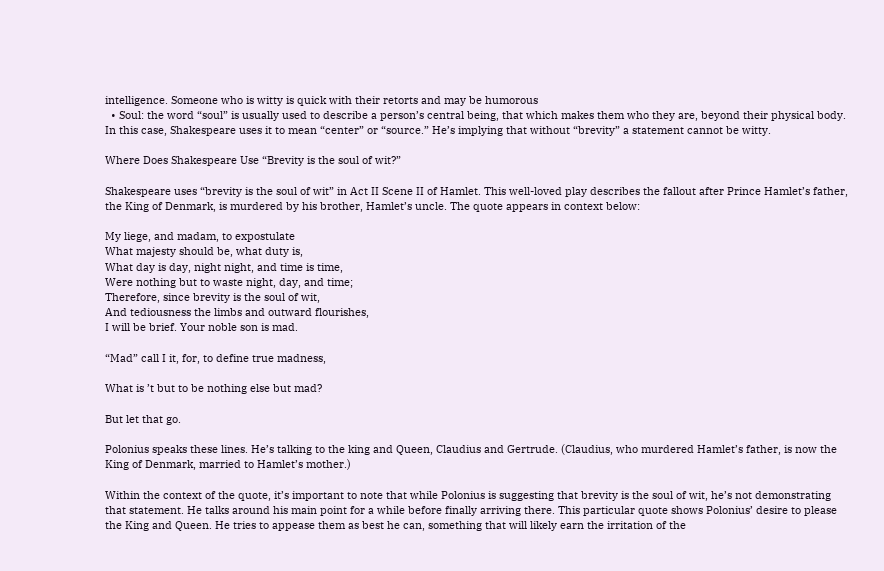intelligence. Someone who is witty is quick with their retorts and may be humorous
  • Soul: the word “soul” is usually used to describe a person’s central being, that which makes them who they are, beyond their physical body. In this case, Shakespeare uses it to mean “center” or “source.” He’s implying that without “brevity” a statement cannot be witty.

Where Does Shakespeare Use “Brevity is the soul of wit?”

Shakespeare uses “brevity is the soul of wit” in Act II Scene II of Hamlet. This well-loved play describes the fallout after Prince Hamlet’s father, the King of Denmark, is murdered by his brother, Hamlet’s uncle. The quote appears in context below:

My liege, and madam, to expostulate
What majesty should be, what duty is,
What day is day, night night, and time is time,
Were nothing but to waste night, day, and time;
Therefore, since brevity is the soul of wit,
And tediousness the limbs and outward flourishes,
I will be brief. Your noble son is mad.

“Mad” call I it, for, to define true madness,

What is ’t but to be nothing else but mad?

But let that go.

Polonius speaks these lines. He’s talking to the king and Queen, Claudius and Gertrude. (Claudius, who murdered Hamlet’s father, is now the King of Denmark, married to Hamlet’s mother.)

Within the context of the quote, it’s important to note that while Polonius is suggesting that brevity is the soul of wit, he’s not demonstrating that statement. He talks around his main point for a while before finally arriving there. This particular quote shows Polonius’ desire to please the King and Queen. He tries to appease them as best he can, something that will likely earn the irritation of the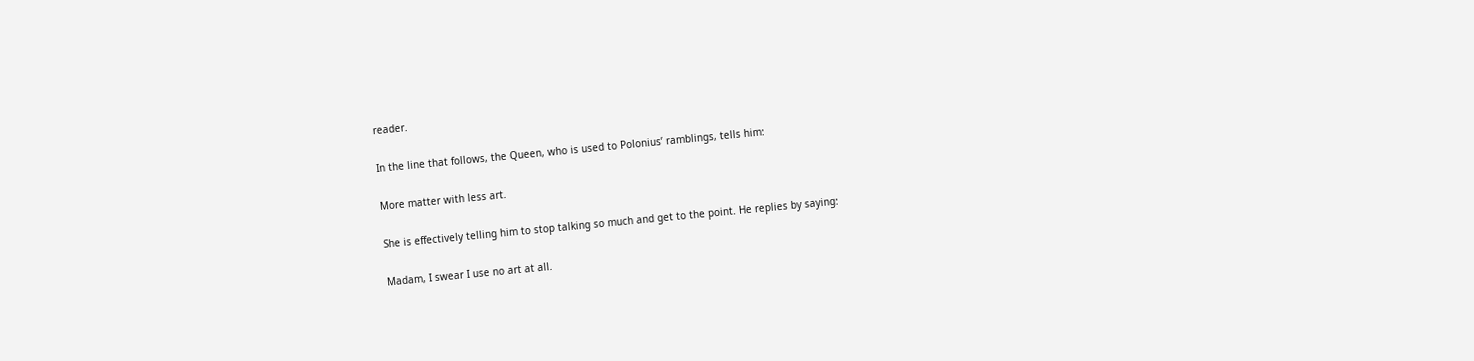reader.

In the line that follows, the Queen, who is used to Polonius’ ramblings, tells him:

More matter with less art.

She is effectively telling him to stop talking so much and get to the point. He replies by saying:

Madam, I swear I use no art at all.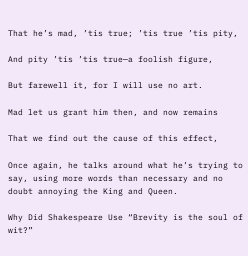That he’s mad, ’tis true; ’tis true ’tis pity,

And pity ’tis ’tis true—a foolish figure,

But farewell it, for I will use no art.

Mad let us grant him then, and now remains

That we find out the cause of this effect,

Once again, he talks around what he’s trying to say, using more words than necessary and no doubt annoying the King and Queen.

Why Did Shakespeare Use “Brevity is the soul of wit?”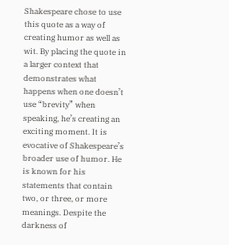Shakespeare chose to use this quote as a way of creating humor as well as wit. By placing the quote in a larger context that demonstrates what happens when one doesn’t use “brevity” when speaking, he’s creating an exciting moment. It is evocative of Shakespeare’s broader use of humor. He is known for his statements that contain two, or three, or more meanings. Despite the darkness of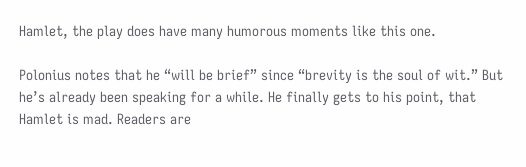Hamlet, the play does have many humorous moments like this one.

Polonius notes that he “will be brief” since “brevity is the soul of wit.” But he’s already been speaking for a while. He finally gets to his point, that Hamlet is mad. Readers are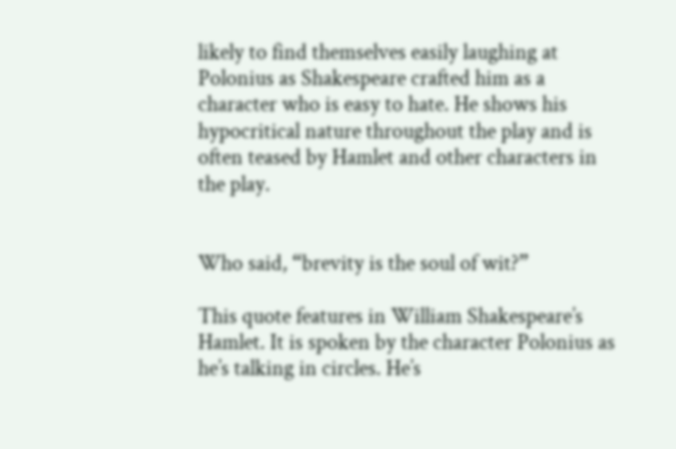likely to find themselves easily laughing at Polonius as Shakespeare crafted him as a character who is easy to hate. He shows his hypocritical nature throughout the play and is often teased by Hamlet and other characters in the play.


Who said, “brevity is the soul of wit?”

This quote features in William Shakespeare’s Hamlet. It is spoken by the character Polonius as he’s talking in circles. He’s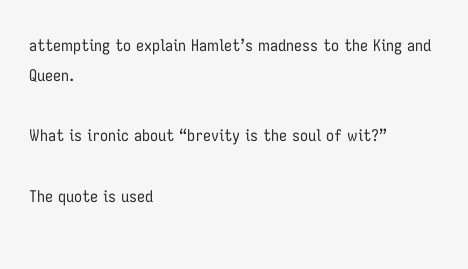attempting to explain Hamlet’s madness to the King and Queen.

What is ironic about “brevity is the soul of wit?”

The quote is used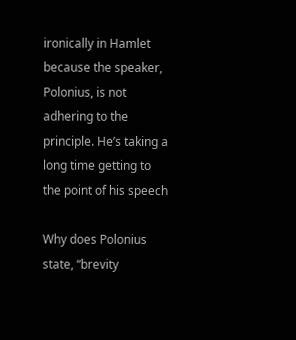ironically in Hamlet because the speaker, Polonius, is not adhering to the principle. He’s taking a long time getting to the point of his speech

Why does Polonius state, “brevity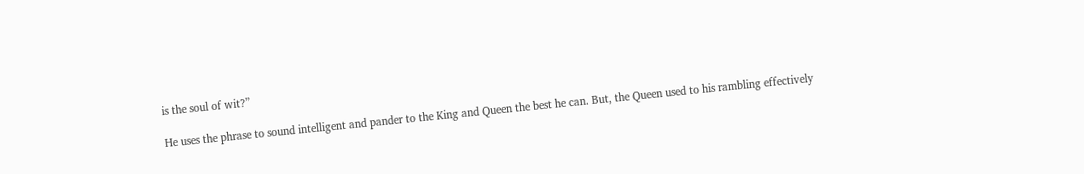is the soul of wit?”

He uses the phrase to sound intelligent and pander to the King and Queen the best he can. But, the Queen used to his rambling effectively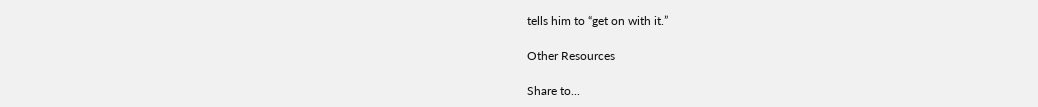tells him to “get on with it.”

Other Resources

Share to...